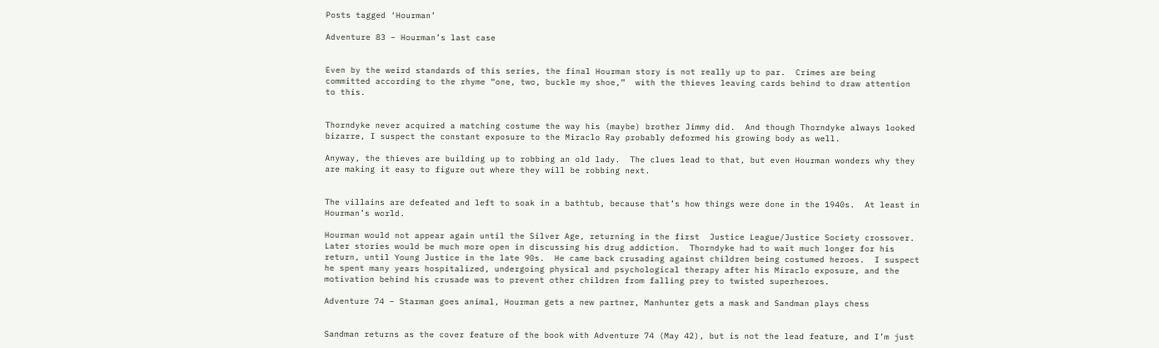Posts tagged ‘Hourman’

Adventure 83 – Hourman’s last case


Even by the weird standards of this series, the final Hourman story is not really up to par.  Crimes are being committed according to the rhyme “one, two, buckle my shoe,”  with the thieves leaving cards behind to draw attention to this.


Thorndyke never acquired a matching costume the way his (maybe) brother Jimmy did.  And though Thorndyke always looked bizarre, I suspect the constant exposure to the Miraclo Ray probably deformed his growing body as well.

Anyway, the thieves are building up to robbing an old lady.  The clues lead to that, but even Hourman wonders why they are making it easy to figure out where they will be robbing next.


The villains are defeated and left to soak in a bathtub, because that’s how things were done in the 1940s.  At least in Hourman’s world.

Hourman would not appear again until the Silver Age, returning in the first  Justice League/Justice Society crossover.  Later stories would be much more open in discussing his drug addiction.  Thorndyke had to wait much longer for his return, until Young Justice in the late 90s.  He came back crusading against children being costumed heroes.  I suspect he spent many years hospitalized, undergoing physical and psychological therapy after his Miraclo exposure, and the motivation behind his crusade was to prevent other children from falling prey to twisted superheroes.

Adventure 74 – Starman goes animal, Hourman gets a new partner, Manhunter gets a mask and Sandman plays chess


Sandman returns as the cover feature of the book with Adventure 74 (May 42), but is not the lead feature, and I’m just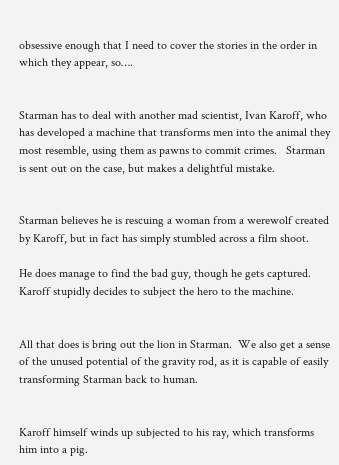obsessive enough that I need to cover the stories in the order in which they appear, so….


Starman has to deal with another mad scientist, Ivan Karoff, who has developed a machine that transforms men into the animal they most resemble, using them as pawns to commit crimes.   Starman is sent out on the case, but makes a delightful mistake.


Starman believes he is rescuing a woman from a werewolf created by Karoff, but in fact has simply stumbled across a film shoot.

He does manage to find the bad guy, though he gets captured. Karoff stupidly decides to subject the hero to the machine.


All that does is bring out the lion in Starman.  We also get a sense of the unused potential of the gravity rod, as it is capable of easily transforming Starman back to human.


Karoff himself winds up subjected to his ray, which transforms him into a pig.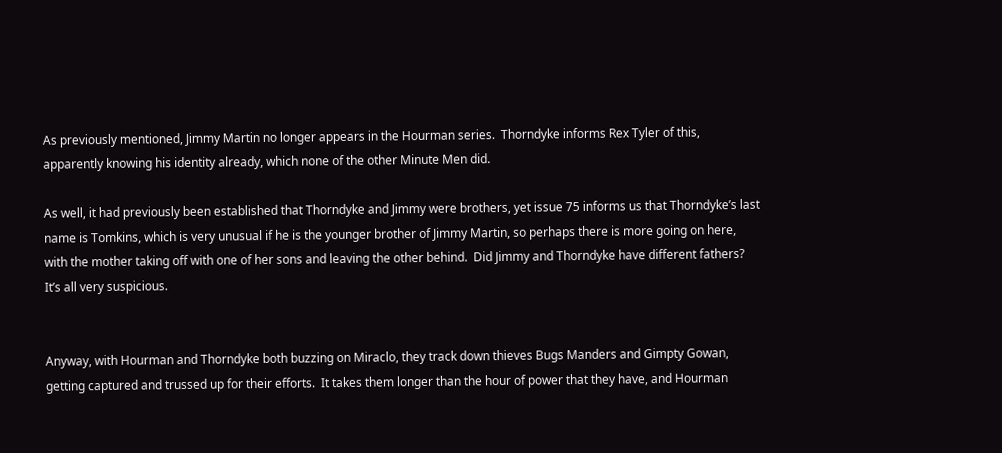As previously mentioned, Jimmy Martin no longer appears in the Hourman series.  Thorndyke informs Rex Tyler of this, apparently knowing his identity already, which none of the other Minute Men did.

As well, it had previously been established that Thorndyke and Jimmy were brothers, yet issue 75 informs us that Thorndyke’s last name is Tomkins, which is very unusual if he is the younger brother of Jimmy Martin, so perhaps there is more going on here, with the mother taking off with one of her sons and leaving the other behind.  Did Jimmy and Thorndyke have different fathers?  It’s all very suspicious.


Anyway, with Hourman and Thorndyke both buzzing on Miraclo, they track down thieves Bugs Manders and Gimpty Gowan, getting captured and trussed up for their efforts.  It takes them longer than the hour of power that they have, and Hourman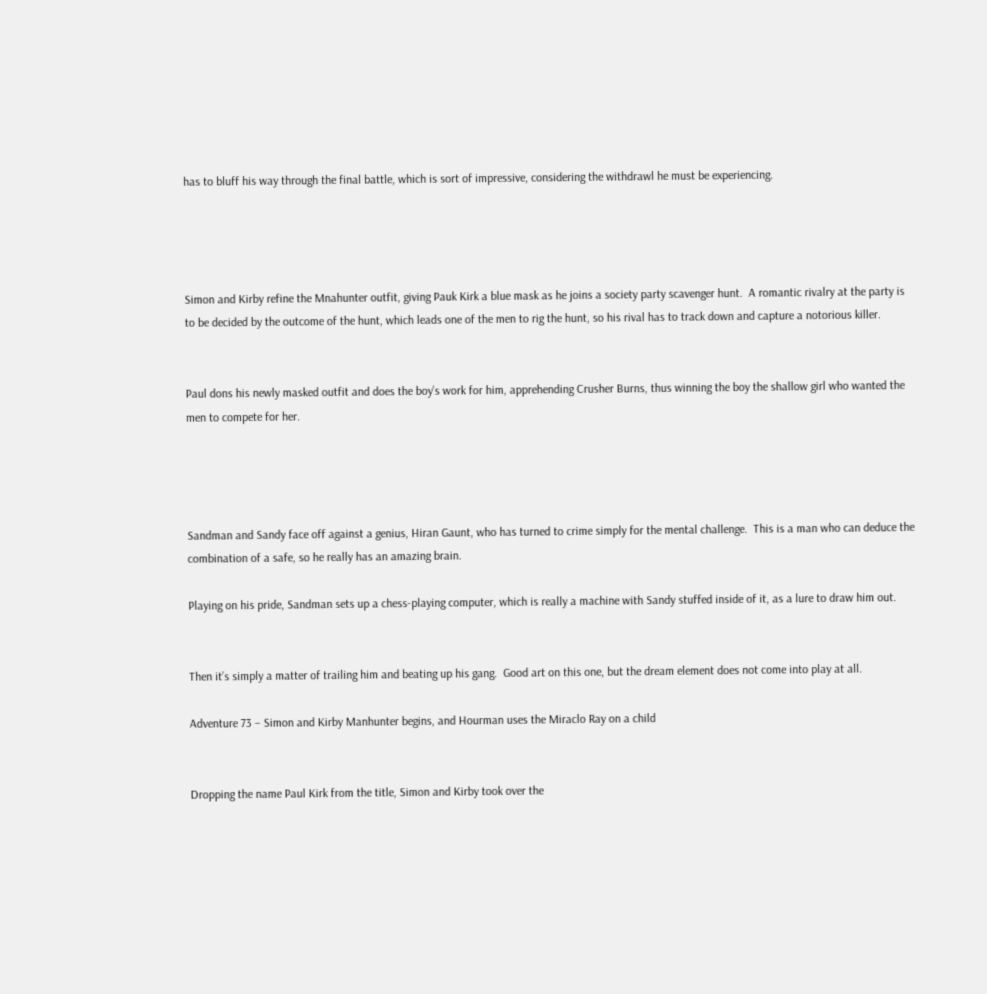has to bluff his way through the final battle, which is sort of impressive, considering the withdrawl he must be experiencing.




Simon and Kirby refine the Mnahunter outfit, giving Pauk Kirk a blue mask as he joins a society party scavenger hunt.  A romantic rivalry at the party is to be decided by the outcome of the hunt, which leads one of the men to rig the hunt, so his rival has to track down and capture a notorious killer.


Paul dons his newly masked outfit and does the boy’s work for him, apprehending Crusher Burns, thus winning the boy the shallow girl who wanted the men to compete for her.




Sandman and Sandy face off against a genius, Hiran Gaunt, who has turned to crime simply for the mental challenge.  This is a man who can deduce the combination of a safe, so he really has an amazing brain.

Playing on his pride, Sandman sets up a chess-playing computer, which is really a machine with Sandy stuffed inside of it, as a lure to draw him out.


Then it’s simply a matter of trailing him and beating up his gang.  Good art on this one, but the dream element does not come into play at all.

Adventure 73 – Simon and Kirby Manhunter begins, and Hourman uses the Miraclo Ray on a child


Dropping the name Paul Kirk from the title, Simon and Kirby took over the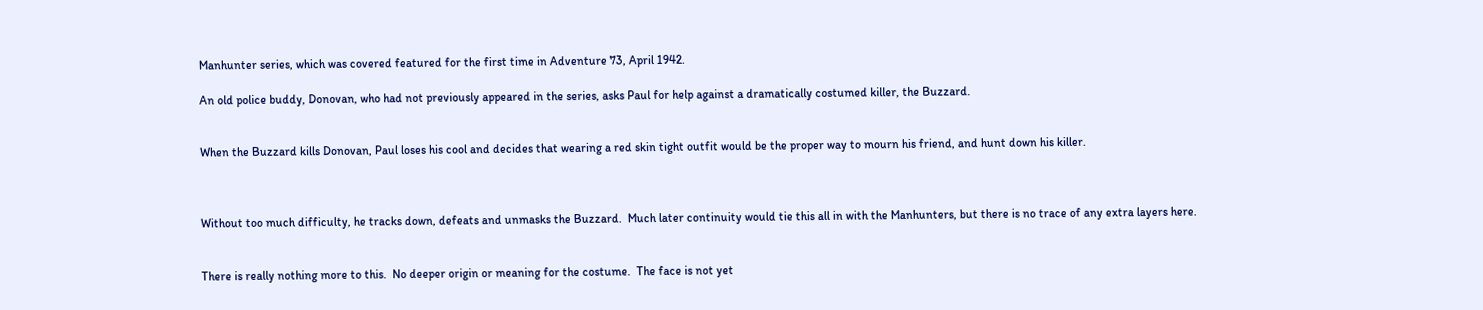Manhunter series, which was covered featured for the first time in Adventure 73, April 1942.

An old police buddy, Donovan, who had not previously appeared in the series, asks Paul for help against a dramatically costumed killer, the Buzzard.


When the Buzzard kills Donovan, Paul loses his cool and decides that wearing a red skin tight outfit would be the proper way to mourn his friend, and hunt down his killer.



Without too much difficulty, he tracks down, defeats and unmasks the Buzzard.  Much later continuity would tie this all in with the Manhunters, but there is no trace of any extra layers here.


There is really nothing more to this.  No deeper origin or meaning for the costume.  The face is not yet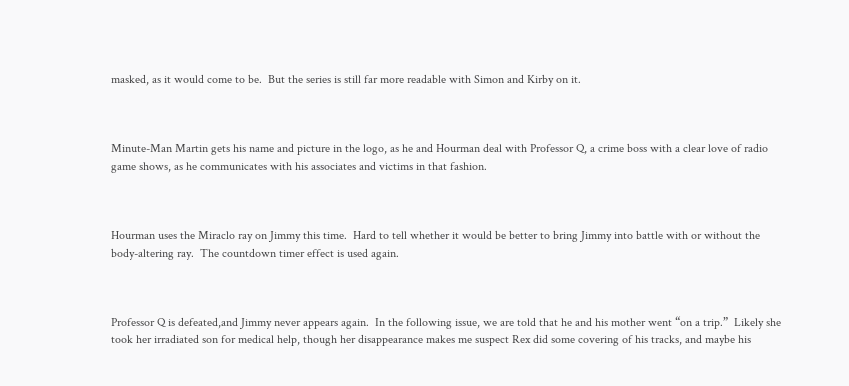masked, as it would come to be.  But the series is still far more readable with Simon and Kirby on it.



Minute-Man Martin gets his name and picture in the logo, as he and Hourman deal with Professor Q, a crime boss with a clear love of radio game shows, as he communicates with his associates and victims in that fashion.



Hourman uses the Miraclo ray on Jimmy this time.  Hard to tell whether it would be better to bring Jimmy into battle with or without the body-altering ray.  The countdown timer effect is used again.



Professor Q is defeated,and Jimmy never appears again.  In the following issue, we are told that he and his mother went “on a trip.”  Likely she took her irradiated son for medical help, though her disappearance makes me suspect Rex did some covering of his tracks, and maybe his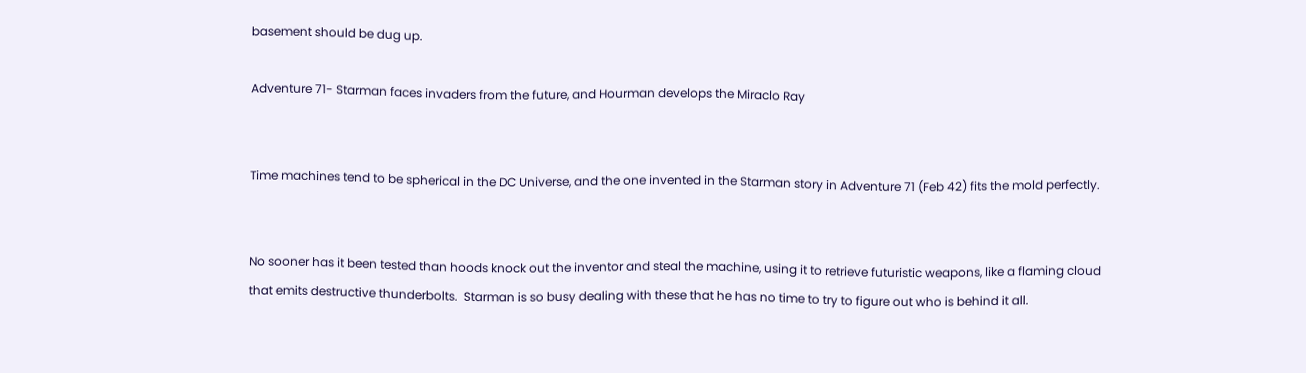basement should be dug up.

Adventure 71- Starman faces invaders from the future, and Hourman develops the Miraclo Ray


Time machines tend to be spherical in the DC Universe, and the one invented in the Starman story in Adventure 71 (Feb 42) fits the mold perfectly.


No sooner has it been tested than hoods knock out the inventor and steal the machine, using it to retrieve futuristic weapons, like a flaming cloud that emits destructive thunderbolts.  Starman is so busy dealing with these that he has no time to try to figure out who is behind it all.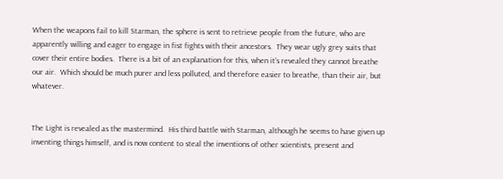When the weapons fail to kill Starman, the sphere is sent to retrieve people from the future, who are apparently willing and eager to engage in fist fights with their ancestors.  They wear ugly grey suits that cover their entire bodies.  There is a bit of an explanation for this, when it’s revealed they cannot breathe our air.  Which should be much purer and less polluted, and therefore easier to breathe, than their air, but whatever.


The Light is revealed as the mastermind.  His third battle with Starman, although he seems to have given up inventing things himself, and is now content to steal the inventions of other scientists, present and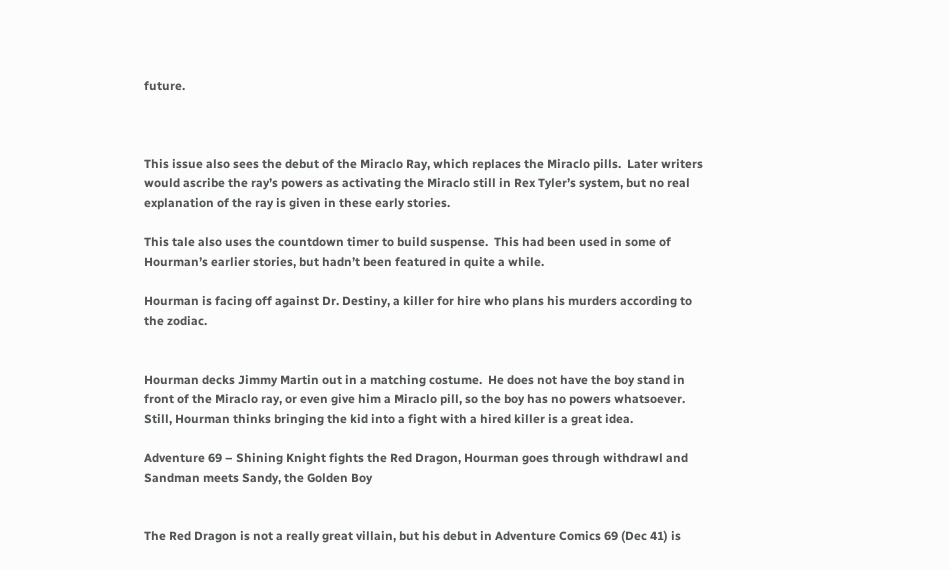future.



This issue also sees the debut of the Miraclo Ray, which replaces the Miraclo pills.  Later writers would ascribe the ray’s powers as activating the Miraclo still in Rex Tyler’s system, but no real explanation of the ray is given in these early stories.

This tale also uses the countdown timer to build suspense.  This had been used in some of Hourman’s earlier stories, but hadn’t been featured in quite a while.

Hourman is facing off against Dr. Destiny, a killer for hire who plans his murders according to the zodiac.


Hourman decks Jimmy Martin out in a matching costume.  He does not have the boy stand in front of the Miraclo ray, or even give him a Miraclo pill, so the boy has no powers whatsoever.  Still, Hourman thinks bringing the kid into a fight with a hired killer is a great idea.

Adventure 69 – Shining Knight fights the Red Dragon, Hourman goes through withdrawl and Sandman meets Sandy, the Golden Boy


The Red Dragon is not a really great villain, but his debut in Adventure Comics 69 (Dec 41) is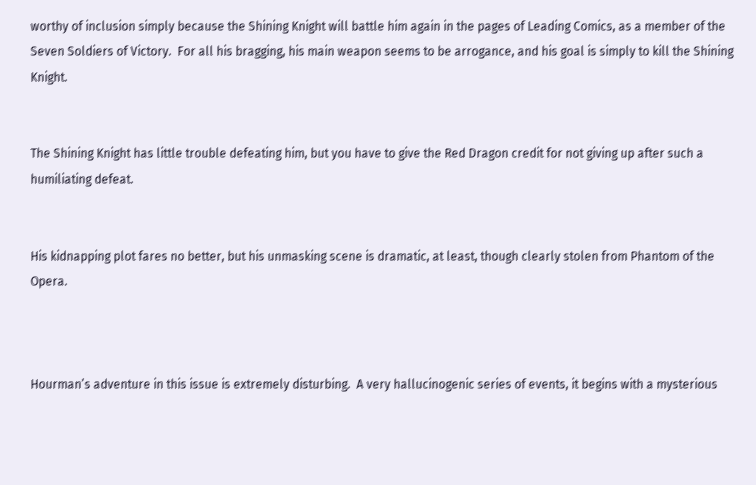worthy of inclusion simply because the Shining Knight will battle him again in the pages of Leading Comics, as a member of the Seven Soldiers of Victory.  For all his bragging, his main weapon seems to be arrogance, and his goal is simply to kill the Shining Knight.


The Shining Knight has little trouble defeating him, but you have to give the Red Dragon credit for not giving up after such a humiliating defeat.


His kidnapping plot fares no better, but his unmasking scene is dramatic, at least, though clearly stolen from Phantom of the Opera.



Hourman’s adventure in this issue is extremely disturbing.  A very hallucinogenic series of events, it begins with a mysterious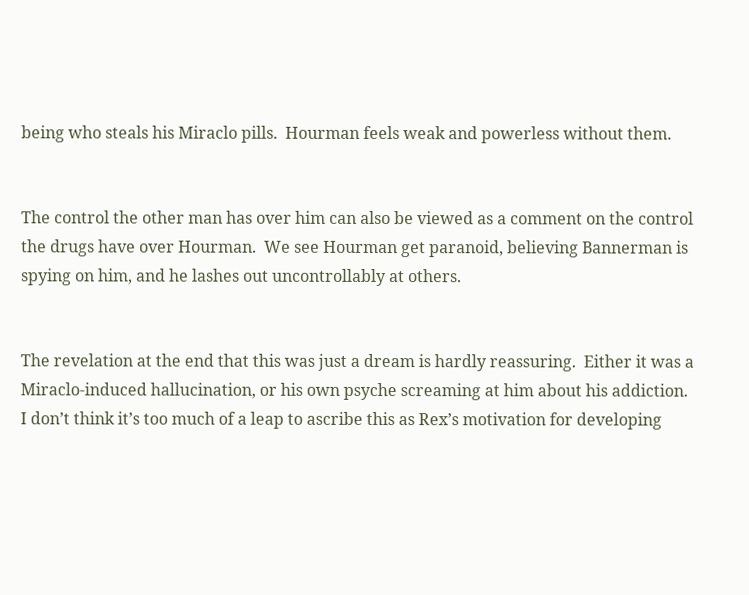being who steals his Miraclo pills.  Hourman feels weak and powerless without them.


The control the other man has over him can also be viewed as a comment on the control the drugs have over Hourman.  We see Hourman get paranoid, believing Bannerman is spying on him, and he lashes out uncontrollably at others.


The revelation at the end that this was just a dream is hardly reassuring.  Either it was a Miraclo-induced hallucination, or his own psyche screaming at him about his addiction.  I don’t think it’s too much of a leap to ascribe this as Rex’s motivation for developing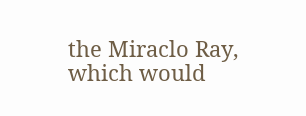the Miraclo Ray, which would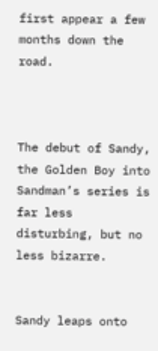first appear a few months down the road.



The debut of Sandy, the Golden Boy into Sandman’s series is far less disturbing, but no less bizarre.


Sandy leaps onto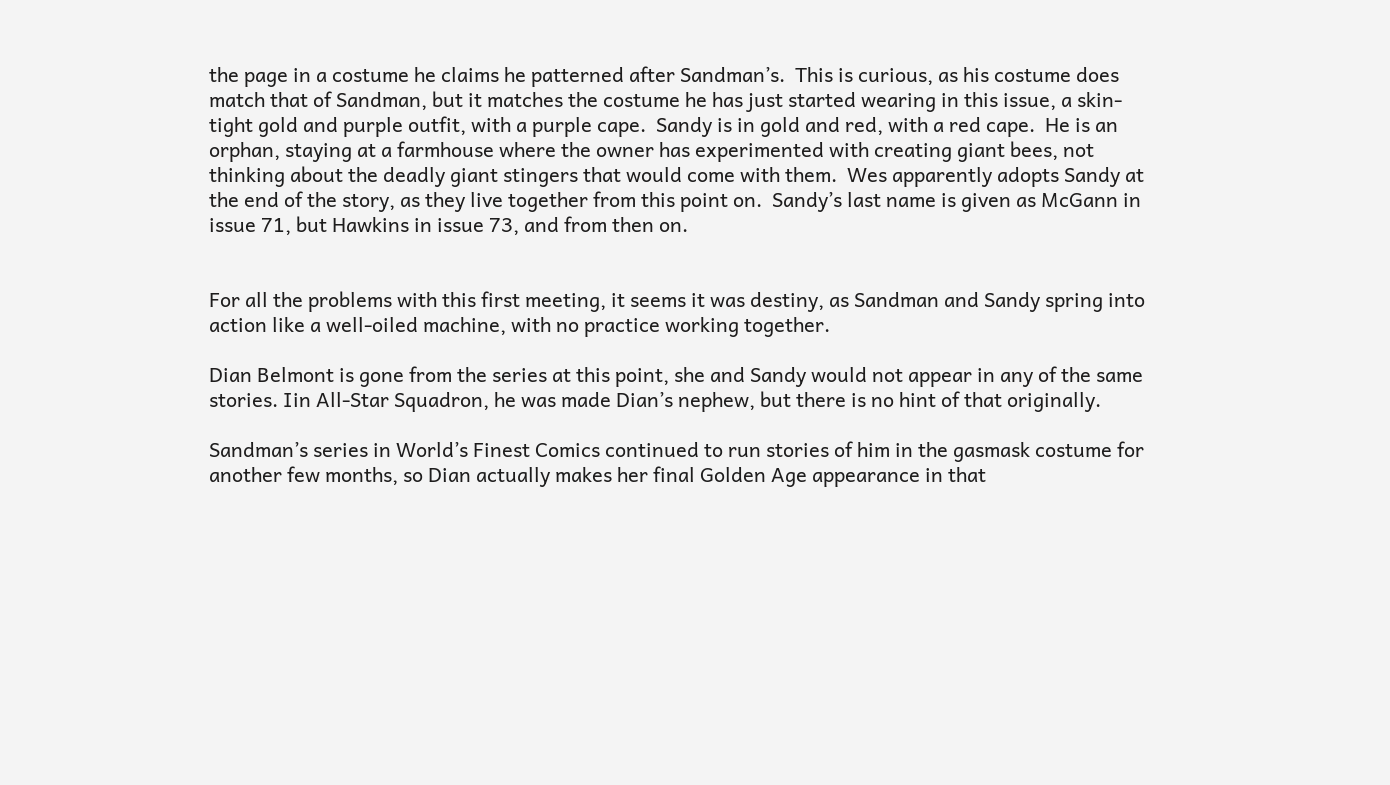the page in a costume he claims he patterned after Sandman’s.  This is curious, as his costume does match that of Sandman, but it matches the costume he has just started wearing in this issue, a skin-tight gold and purple outfit, with a purple cape.  Sandy is in gold and red, with a red cape.  He is an orphan, staying at a farmhouse where the owner has experimented with creating giant bees, not thinking about the deadly giant stingers that would come with them.  Wes apparently adopts Sandy at the end of the story, as they live together from this point on.  Sandy’s last name is given as McGann in issue 71, but Hawkins in issue 73, and from then on.


For all the problems with this first meeting, it seems it was destiny, as Sandman and Sandy spring into action like a well-oiled machine, with no practice working together.

Dian Belmont is gone from the series at this point, she and Sandy would not appear in any of the same stories. Iin All-Star Squadron, he was made Dian’s nephew, but there is no hint of that originally.

Sandman’s series in World’s Finest Comics continued to run stories of him in the gasmask costume for another few months, so Dian actually makes her final Golden Age appearance in that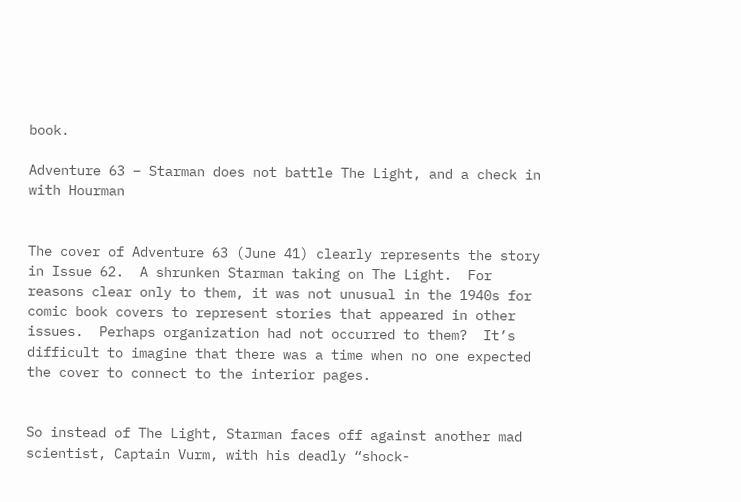book.

Adventure 63 – Starman does not battle The Light, and a check in with Hourman


The cover of Adventure 63 (June 41) clearly represents the story in Issue 62.  A shrunken Starman taking on The Light.  For reasons clear only to them, it was not unusual in the 1940s for comic book covers to represent stories that appeared in other issues.  Perhaps organization had not occurred to them?  It’s difficult to imagine that there was a time when no one expected the cover to connect to the interior pages.


So instead of The Light, Starman faces off against another mad scientist, Captain Vurm, with his deadly “shock-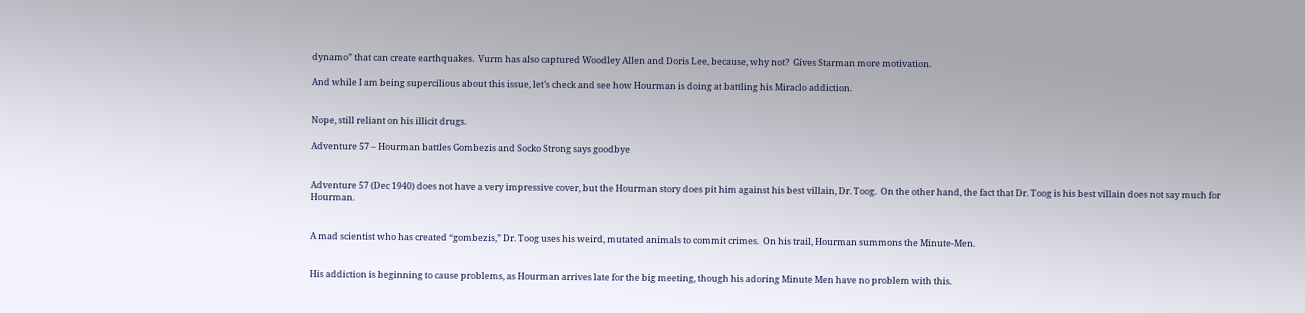dynamo” that can create earthquakes.  Vurm has also captured Woodley Allen and Doris Lee, because, why not?  Gives Starman more motivation.

And while I am being supercilious about this issue, let’s check and see how Hourman is doing at battling his Miraclo addiction.


Nope, still reliant on his illicit drugs.

Adventure 57 – Hourman battles Gombezis and Socko Strong says goodbye


Adventure 57 (Dec 1940) does not have a very impressive cover, but the Hourman story does pit him against his best villain, Dr. Toog.  On the other hand, the fact that Dr. Toog is his best villain does not say much for Hourman.


A mad scientist who has created “gombezis,” Dr. Toog uses his weird, mutated animals to commit crimes.  On his trail, Hourman summons the Minute-Men.


His addiction is beginning to cause problems, as Hourman arrives late for the big meeting, though his adoring Minute Men have no problem with this.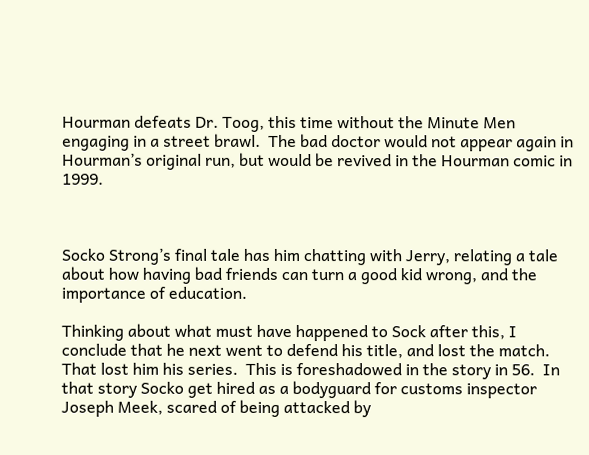Hourman defeats Dr. Toog, this time without the Minute Men engaging in a street brawl.  The bad doctor would not appear again in Hourman’s original run, but would be revived in the Hourman comic in 1999.



Socko Strong’s final tale has him chatting with Jerry, relating a tale about how having bad friends can turn a good kid wrong, and the importance of education.

Thinking about what must have happened to Sock after this, I conclude that he next went to defend his title, and lost the match.  That lost him his series.  This is foreshadowed in the story in 56.  In that story Socko get hired as a bodyguard for customs inspector Joseph Meek, scared of being attacked by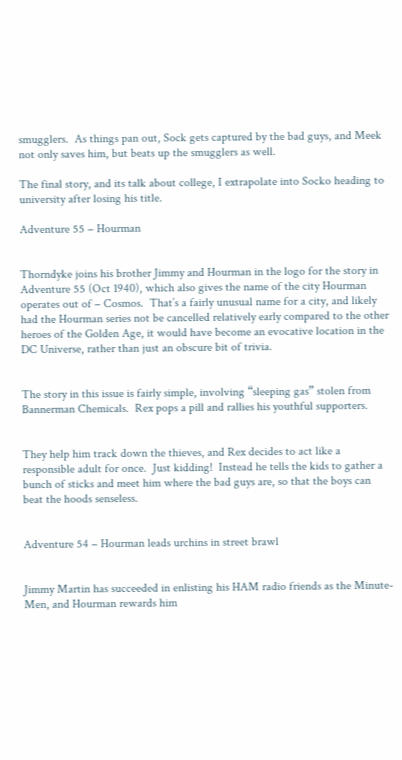smugglers.  As things pan out, Sock gets captured by the bad guys, and Meek not only saves him, but beats up the smugglers as well.

The final story, and its talk about college, I extrapolate into Socko heading to university after losing his title.

Adventure 55 – Hourman


Thorndyke joins his brother Jimmy and Hourman in the logo for the story in Adventure 55 (Oct 1940), which also gives the name of the city Hourman operates out of – Cosmos.  That’s a fairly unusual name for a city, and likely had the Hourman series not be cancelled relatively early compared to the other heroes of the Golden Age, it would have become an evocative location in the DC Universe, rather than just an obscure bit of trivia.


The story in this issue is fairly simple, involving “sleeping gas” stolen from Bannerman Chemicals.  Rex pops a pill and rallies his youthful supporters.


They help him track down the thieves, and Rex decides to act like a responsible adult for once.  Just kidding!  Instead he tells the kids to gather a bunch of sticks and meet him where the bad guys are, so that the boys can beat the hoods senseless.


Adventure 54 – Hourman leads urchins in street brawl


Jimmy Martin has succeeded in enlisting his HAM radio friends as the Minute-Men, and Hourman rewards him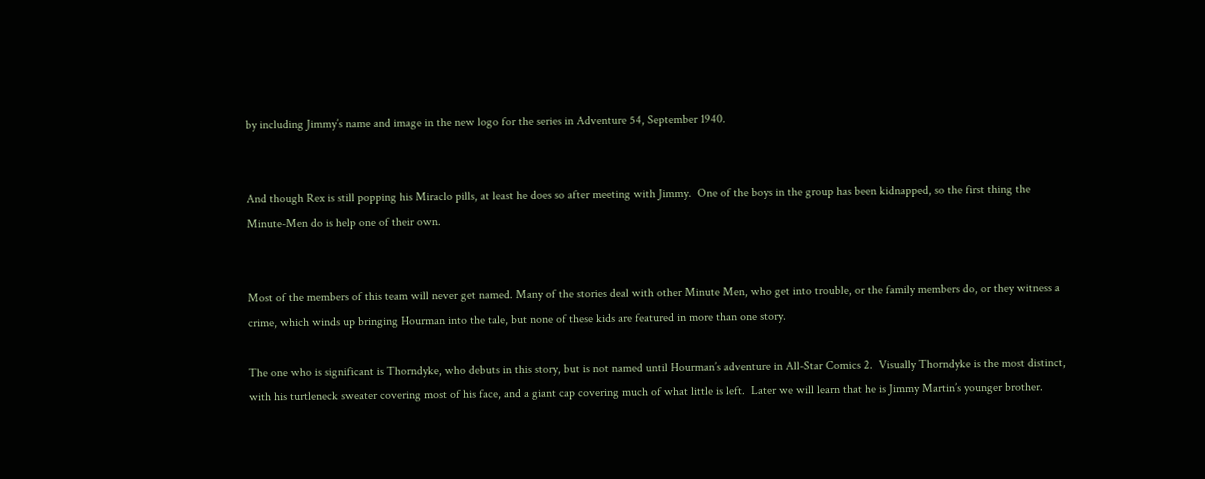by including Jimmy’s name and image in the new logo for the series in Adventure 54, September 1940.


And though Rex is still popping his Miraclo pills, at least he does so after meeting with Jimmy.  One of the boys in the group has been kidnapped, so the first thing the Minute-Men do is help one of their own.


Most of the members of this team will never get named. Many of the stories deal with other Minute Men, who get into trouble, or the family members do, or they witness a crime, which winds up bringing Hourman into the tale, but none of these kids are featured in more than one story.

The one who is significant is Thorndyke, who debuts in this story, but is not named until Hourman’s adventure in All-Star Comics 2.  Visually Thorndyke is the most distinct, with his turtleneck sweater covering most of his face, and a giant cap covering much of what little is left.  Later we will learn that he is Jimmy Martin’s younger brother.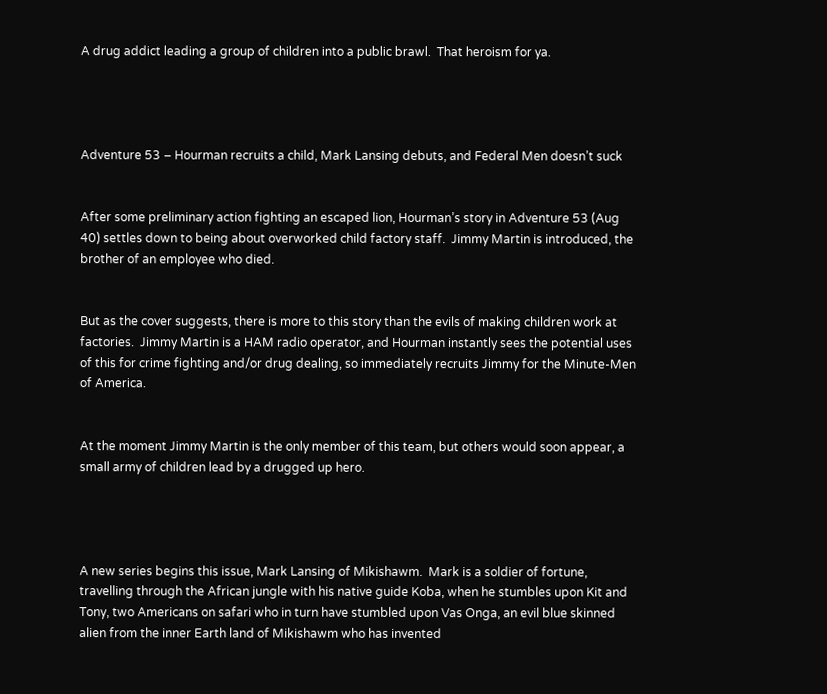A drug addict leading a group of children into a public brawl.  That heroism for ya.




Adventure 53 – Hourman recruits a child, Mark Lansing debuts, and Federal Men doesn’t suck


After some preliminary action fighting an escaped lion, Hourman’s story in Adventure 53 (Aug 40) settles down to being about overworked child factory staff.  Jimmy Martin is introduced, the brother of an employee who died.


But as the cover suggests, there is more to this story than the evils of making children work at factories.  Jimmy Martin is a HAM radio operator, and Hourman instantly sees the potential uses of this for crime fighting and/or drug dealing, so immediately recruits Jimmy for the Minute-Men of America.


At the moment Jimmy Martin is the only member of this team, but others would soon appear, a small army of children lead by a drugged up hero.




A new series begins this issue, Mark Lansing of Mikishawm.  Mark is a soldier of fortune, travelling through the African jungle with his native guide Koba, when he stumbles upon Kit and Tony, two Americans on safari who in turn have stumbled upon Vas Onga, an evil blue skinned alien from the inner Earth land of Mikishawm who has invented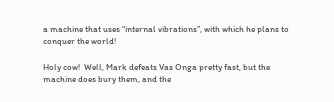a machine that uses “internal vibrations”, with which he plans to conquer the world!

Holy cow!  Well, Mark defeats Vas Onga pretty fast, but the machine does bury them, and the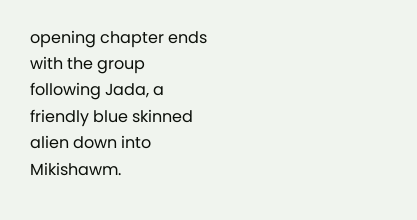opening chapter ends with the group following Jada, a friendly blue skinned alien down into Mikishawm.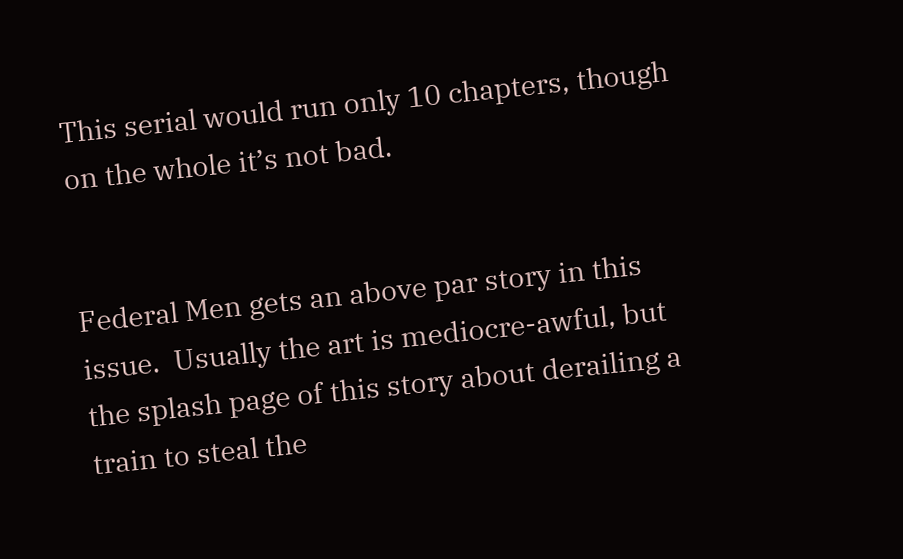This serial would run only 10 chapters, though on the whole it’s not bad.


Federal Men gets an above par story in this issue.  Usually the art is mediocre-awful, but the splash page of this story about derailing a train to steal the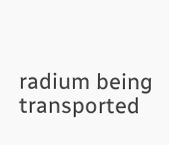radium being transported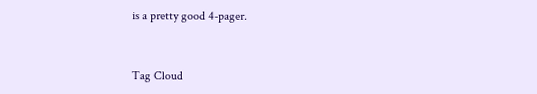is a pretty good 4-pager.


Tag Cloud